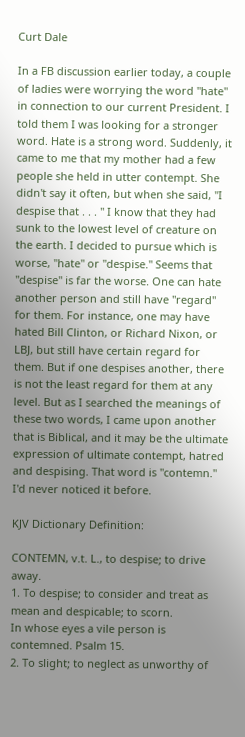Curt Dale

In a FB discussion earlier today, a couple of ladies were worrying the word "hate" in connection to our current President. I told them I was looking for a stronger word. Hate is a strong word. Suddenly, it came to me that my mother had a few people she held in utter contempt. She didn't say it often, but when she said, "I despise that . . . " I know that they had sunk to the lowest level of creature on the earth. I decided to pursue which is worse, "hate" or "despise." Seems that "despise" is far the worse. One can hate another person and still have "regard" for them. For instance, one may have hated Bill Clinton, or Richard Nixon, or LBJ, but still have certain regard for them. But if one despises another, there is not the least regard for them at any level. But as I searched the meanings of these two words, I came upon another that is Biblical, and it may be the ultimate expression of ultimate contempt, hatred and despising. That word is "contemn." I'd never noticed it before.

KJV Dictionary Definition:

CONTEMN, v.t. L., to despise; to drive away.
1. To despise; to consider and treat as mean and despicable; to scorn.
In whose eyes a vile person is contemned. Psalm 15.
2. To slight; to neglect as unworthy of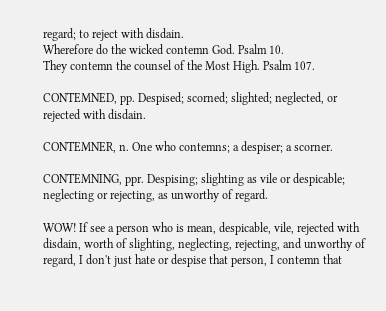regard; to reject with disdain.
Wherefore do the wicked contemn God. Psalm 10.
They contemn the counsel of the Most High. Psalm 107.

CONTEMNED, pp. Despised; scorned; slighted; neglected, or rejected with disdain.

CONTEMNER, n. One who contemns; a despiser; a scorner.

CONTEMNING, ppr. Despising; slighting as vile or despicable; neglecting or rejecting, as unworthy of regard.

WOW! If see a person who is mean, despicable, vile, rejected with disdain, worth of slighting, neglecting, rejecting, and unworthy of regard, I don't just hate or despise that person, I contemn that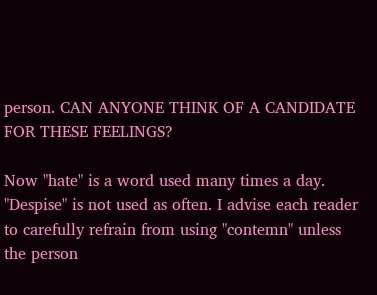person. CAN ANYONE THINK OF A CANDIDATE FOR THESE FEELINGS?

Now "hate" is a word used many times a day. "Despise" is not used as often. I advise each reader to carefully refrain from using "contemn" unless the person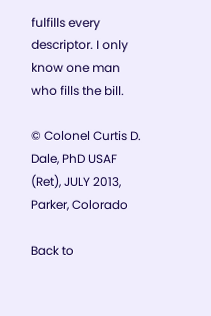fulfills every descriptor. I only know one man who fills the bill.

© Colonel Curtis D. Dale, PhD USAF (Ret), JULY 2013, Parker, Colorado

Back to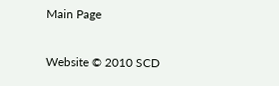Main Page

Website © 2010 SCD